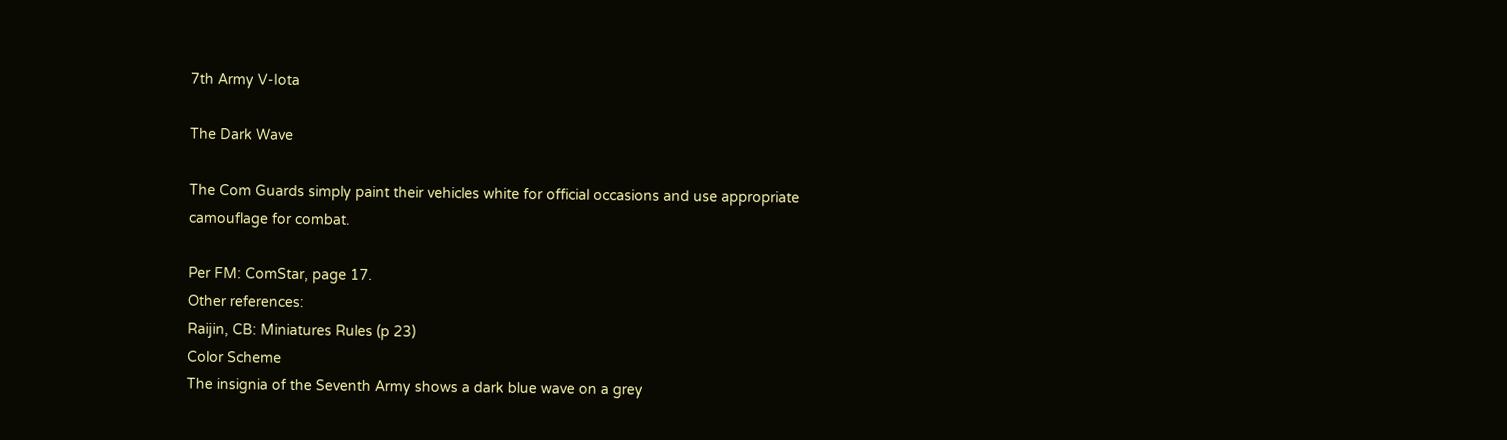7th Army V-Iota

The Dark Wave

The Com Guards simply paint their vehicles white for official occasions and use appropriate camouflage for combat.

Per FM: ComStar, page 17.
Other references:
Raijin, CB: Miniatures Rules (p 23)
Color Scheme
The insignia of the Seventh Army shows a dark blue wave on a grey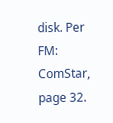disk. Per FM: ComStar, page 32.